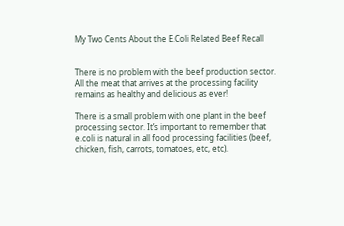My Two Cents About the E.Coli Related Beef Recall


There is no problem with the beef production sector. All the meat that arrives at the processing facility remains as healthy and delicious as ever!

There is a small problem with one plant in the beef processing sector. It’s important to remember that e.coli is natural in all food processing facilities (beef, chicken, fish, carrots, tomatoes, etc, etc).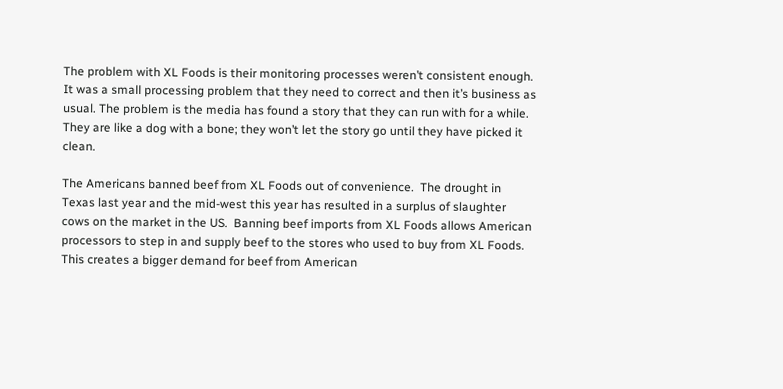The problem with XL Foods is their monitoring processes weren’t consistent enough. It was a small processing problem that they need to correct and then it’s business as usual. The problem is the media has found a story that they can run with for a while. They are like a dog with a bone; they won’t let the story go until they have picked it clean.

The Americans banned beef from XL Foods out of convenience.  The drought in Texas last year and the mid-west this year has resulted in a surplus of slaughter cows on the market in the US.  Banning beef imports from XL Foods allows American processors to step in and supply beef to the stores who used to buy from XL Foods.  This creates a bigger demand for beef from American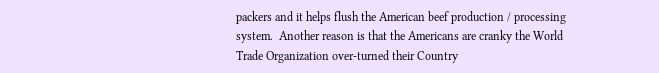packers and it helps flush the American beef production / processing system.  Another reason is that the Americans are cranky the World Trade Organization over-turned their Country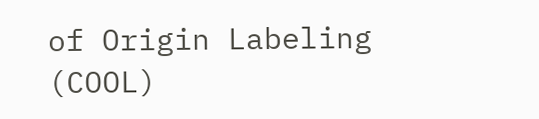of Origin Labeling (COOL)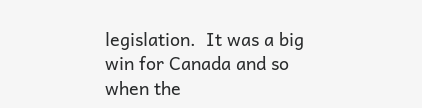legislation.  It was a big win for Canada and so when the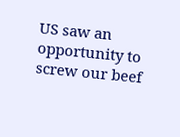US saw an opportunity to screw our beef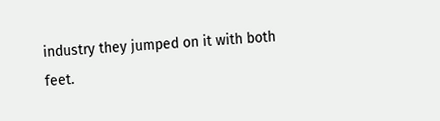industry they jumped on it with both feet.